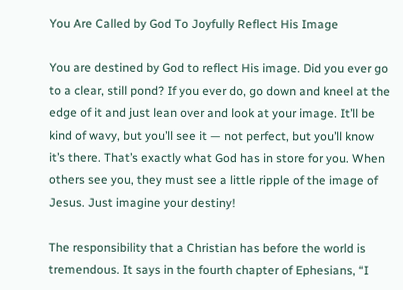You Are Called by God To Joyfully Reflect His Image

You are destined by God to reflect His image. Did you ever go to a clear, still pond? If you ever do, go down and kneel at the edge of it and just lean over and look at your image. It’ll be kind of wavy, but you’ll see it — not perfect, but you’ll know it’s there. That’s exactly what God has in store for you. When others see you, they must see a little ripple of the image of Jesus. Just imagine your destiny!

The responsibility that a Christian has before the world is tremendous. It says in the fourth chapter of Ephesians, “I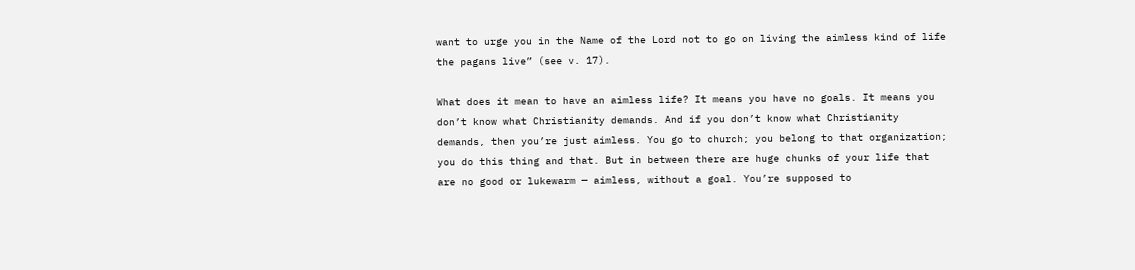want to urge you in the Name of the Lord not to go on living the aimless kind of life the pagans live” (see v. 17).

What does it mean to have an aimless life? It means you have no goals. It means you don’t know what Christianity demands. And if you don’t know what Christianity demands, then you’re just aimless. You go to church; you belong to that organization; you do this thing and that. But in between there are huge chunks of your life that are no good or lukewarm — aimless, without a goal. You’re supposed to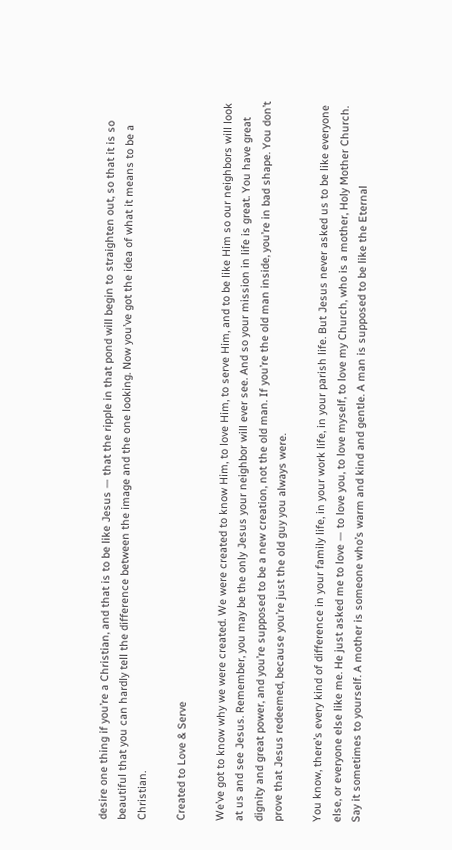desire one thing if you’re a Christian, and that is to be like Jesus — that the ripple in that pond will begin to straighten out, so that it is so beautiful that you can hardly tell the difference between the image and the one looking. Now you’ve got the idea of what it means to be a Christian.

Created to Love & Serve

We’ve got to know why we were created. We were created to know Him, to love Him, to serve Him, and to be like Him so our neighbors will look at us and see Jesus. Remember, you may be the only Jesus your neighbor will ever see. And so your mission in life is great. You have great dignity and great power, and you’re supposed to be a new creation, not the old man. If you’re the old man inside, you’re in bad shape. You don’t prove that Jesus redeemed, because you’re just the old guy you always were.

You know, there’s every kind of difference in your family life, in your work life, in your parish life. But Jesus never asked us to be like everyone else, or everyone else like me. He just asked me to love — to love you, to love myself, to love my Church, who is a mother, Holy Mother Church. Say it sometimes to yourself. A mother is someone who’s warm and kind and gentle. A man is supposed to be like the Eternal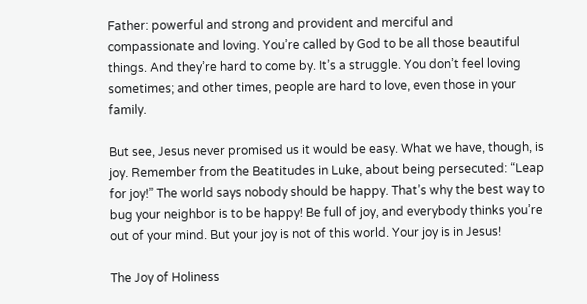Father: powerful and strong and provident and merciful and compassionate and loving. You’re called by God to be all those beautiful things. And they’re hard to come by. It’s a struggle. You don’t feel loving sometimes; and other times, people are hard to love, even those in your family.

But see, Jesus never promised us it would be easy. What we have, though, is joy. Remember from the Beatitudes in Luke, about being persecuted: “Leap for joy!” The world says nobody should be happy. That’s why the best way to bug your neighbor is to be happy! Be full of joy, and everybody thinks you’re out of your mind. But your joy is not of this world. Your joy is in Jesus!

The Joy of Holiness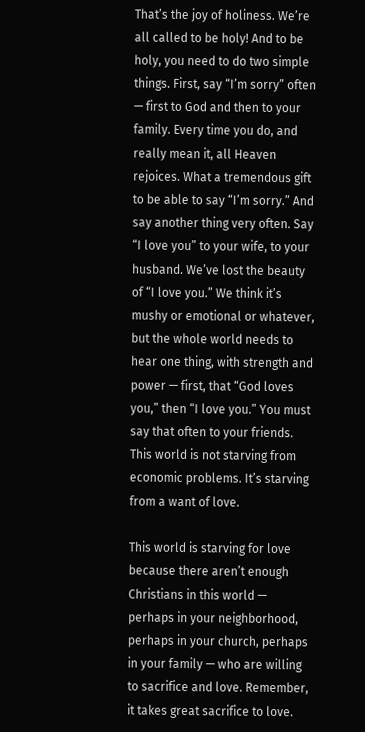That’s the joy of holiness. We’re all called to be holy! And to be holy, you need to do two simple things. First, say “I’m sorry” often — first to God and then to your family. Every time you do, and really mean it, all Heaven rejoices. What a tremendous gift to be able to say “I’m sorry.” And say another thing very often. Say “I love you” to your wife, to your husband. We’ve lost the beauty of “I love you.” We think it’s mushy or emotional or whatever, but the whole world needs to hear one thing, with strength and power — first, that “God loves you,” then “I love you.” You must say that often to your friends. This world is not starving from economic problems. It’s starving from a want of love.

This world is starving for love because there aren’t enough Christians in this world — perhaps in your neighborhood, perhaps in your church, perhaps in your family — who are willing to sacrifice and love. Remember, it takes great sacrifice to love.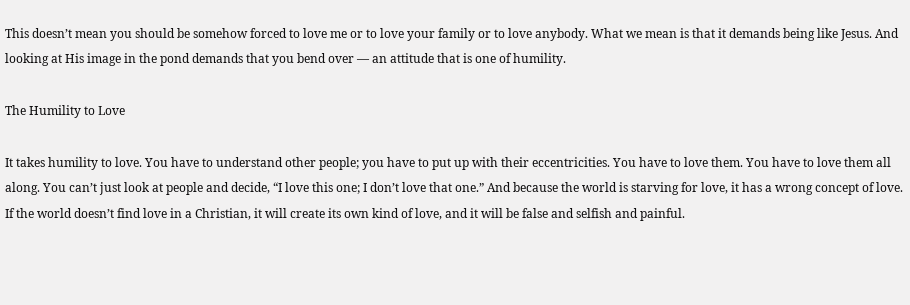This doesn’t mean you should be somehow forced to love me or to love your family or to love anybody. What we mean is that it demands being like Jesus. And looking at His image in the pond demands that you bend over — an attitude that is one of humility.

The Humility to Love

It takes humility to love. You have to understand other people; you have to put up with their eccentricities. You have to love them. You have to love them all along. You can’t just look at people and decide, “I love this one; I don’t love that one.” And because the world is starving for love, it has a wrong concept of love. If the world doesn’t find love in a Christian, it will create its own kind of love, and it will be false and selfish and painful.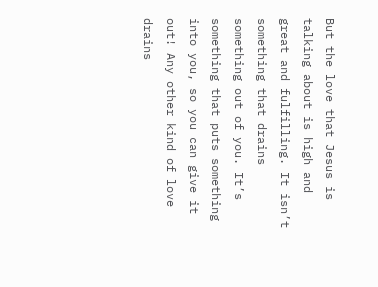But the love that Jesus is talking about is high and great and fulfilling. It isn’t something that drains something out of you. It’s something that puts something into you, so you can give it out! Any other kind of love drains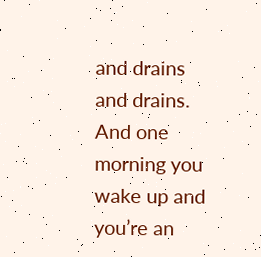and drains and drains. And one morning you wake up and you’re an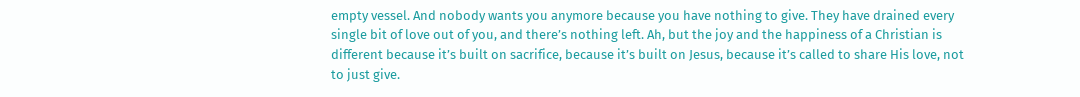empty vessel. And nobody wants you anymore because you have nothing to give. They have drained every single bit of love out of you, and there’s nothing left. Ah, but the joy and the happiness of a Christian is different because it’s built on sacrifice, because it’s built on Jesus, because it’s called to share His love, not to just give.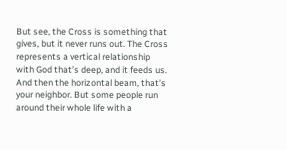But see, the Cross is something that gives, but it never runs out. The Cross represents a vertical relationship with God that’s deep, and it feeds us. And then the horizontal beam, that’s your neighbor. But some people run around their whole life with a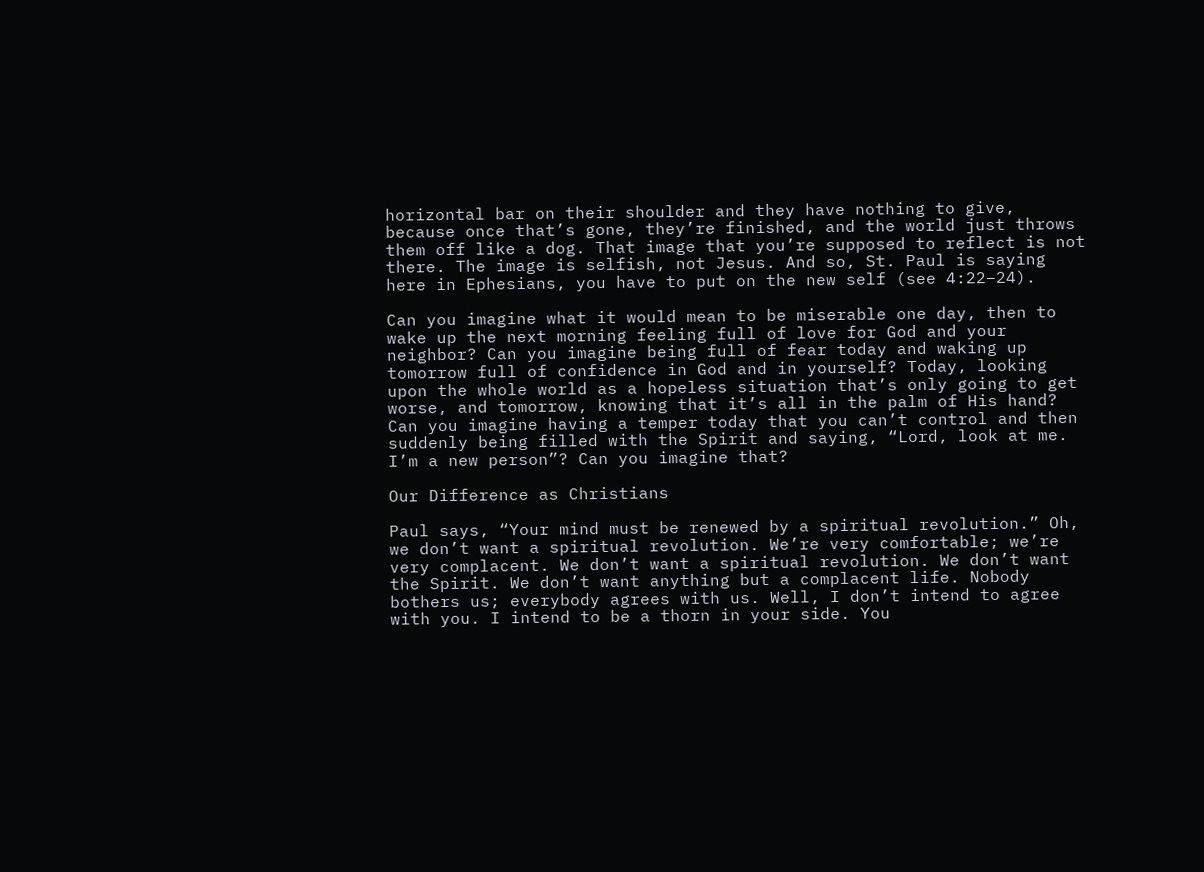horizontal bar on their shoulder and they have nothing to give, because once that’s gone, they’re finished, and the world just throws them off like a dog. That image that you’re supposed to reflect is not there. The image is selfish, not Jesus. And so, St. Paul is saying here in Ephesians, you have to put on the new self (see 4:22–24).

Can you imagine what it would mean to be miserable one day, then to wake up the next morning feeling full of love for God and your neighbor? Can you imagine being full of fear today and waking up tomorrow full of confidence in God and in yourself? Today, looking upon the whole world as a hopeless situation that’s only going to get worse, and tomorrow, knowing that it’s all in the palm of His hand? Can you imagine having a temper today that you can’t control and then suddenly being filled with the Spirit and saying, “Lord, look at me. I’m a new person”? Can you imagine that?

Our Difference as Christians

Paul says, “Your mind must be renewed by a spiritual revolution.” Oh, we don’t want a spiritual revolution. We’re very comfortable; we’re very complacent. We don’t want a spiritual revolution. We don’t want the Spirit. We don’t want anything but a complacent life. Nobody bothers us; everybody agrees with us. Well, I don’t intend to agree with you. I intend to be a thorn in your side. You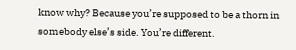know why? Because you’re supposed to be a thorn in somebody else’s side. You’re different.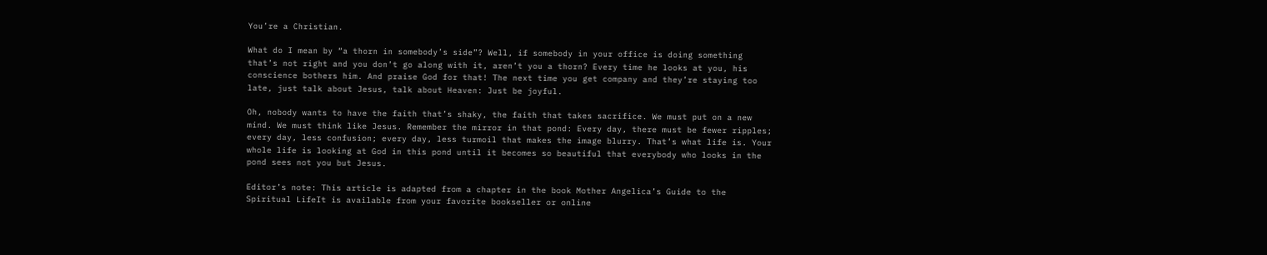You’re a Christian.

What do I mean by “a thorn in somebody’s side”? Well, if somebody in your office is doing something that’s not right and you don’t go along with it, aren’t you a thorn? Every time he looks at you, his conscience bothers him. And praise God for that! The next time you get company and they’re staying too late, just talk about Jesus, talk about Heaven: Just be joyful.

Oh, nobody wants to have the faith that’s shaky, the faith that takes sacrifice. We must put on a new mind. We must think like Jesus. Remember the mirror in that pond: Every day, there must be fewer ripples; every day, less confusion; every day, less turmoil that makes the image blurry. That’s what life is. Your whole life is looking at God in this pond until it becomes so beautiful that everybody who looks in the pond sees not you but Jesus.

Editor’s note: This article is adapted from a chapter in the book Mother Angelica’s Guide to the Spiritual LifeIt is available from your favorite bookseller or online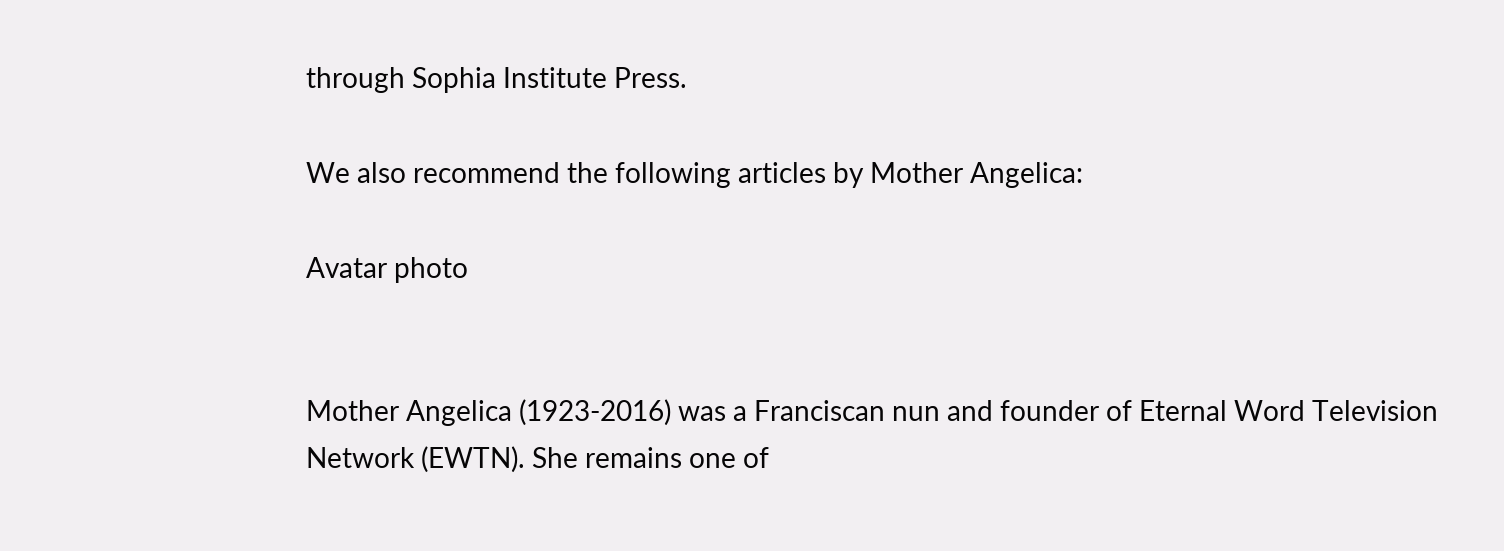through Sophia Institute Press.

We also recommend the following articles by Mother Angelica:

Avatar photo


Mother Angelica (1923-2016) was a Franciscan nun and founder of Eternal Word Television Network (EWTN). She remains one of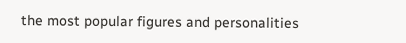the most popular figures and personalities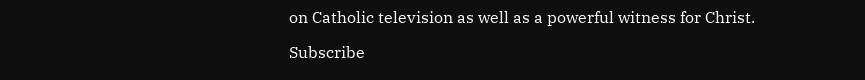on Catholic television as well as a powerful witness for Christ.

Subscribe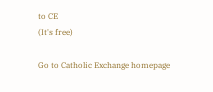to CE
(It's free)

Go to Catholic Exchange homepage